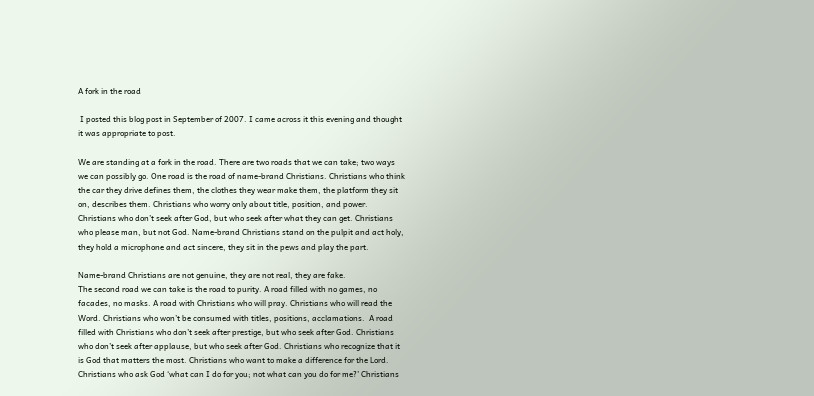A fork in the road

 I posted this blog post in September of 2007. I came across it this evening and thought it was appropriate to post.

We are standing at a fork in the road. There are two roads that we can take; two ways we can possibly go. One road is the road of name-brand Christians. Christians who think the car they drive defines them, the clothes they wear make them, the platform they sit on, describes them. Christians who worry only about title, position, and power. Christians who don’t seek after God, but who seek after what they can get. Christians who please man, but not God. Name-brand Christians stand on the pulpit and act holy, they hold a microphone and act sincere, they sit in the pews and play the part.

Name-brand Christians are not genuine, they are not real, they are fake.
The second road we can take is the road to purity. A road filled with no games, no facades, no masks. A road with Christians who will pray. Christians who will read the Word. Christians who won’t be consumed with titles, positions, acclamations.  A road filled with Christians who don’t seek after prestige, but who seek after God. Christians who don’t seek after applause, but who seek after God. Christians who recognize that it is God that matters the most. Christians who want to make a difference for the Lord. Christians who ask God ‘what can I do for you; not what can you do for me?’ Christians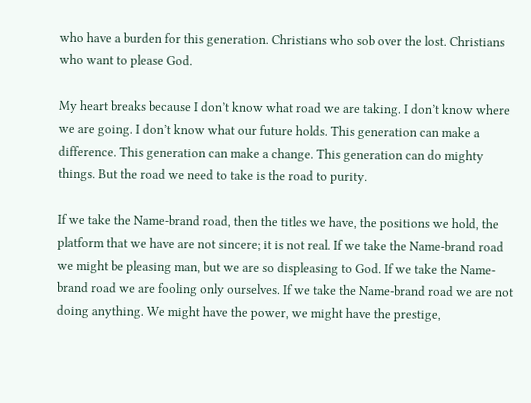who have a burden for this generation. Christians who sob over the lost. Christians who want to please God.

My heart breaks because I don’t know what road we are taking. I don’t know where we are going. I don’t know what our future holds. This generation can make a difference. This generation can make a change. This generation can do mighty things. But the road we need to take is the road to purity.

If we take the Name-brand road, then the titles we have, the positions we hold, the platform that we have are not sincere; it is not real. If we take the Name-brand road we might be pleasing man, but we are so displeasing to God. If we take the Name-brand road we are fooling only ourselves. If we take the Name-brand road we are not doing anything. We might have the power, we might have the prestige,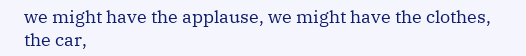we might have the applause, we might have the clothes, the car,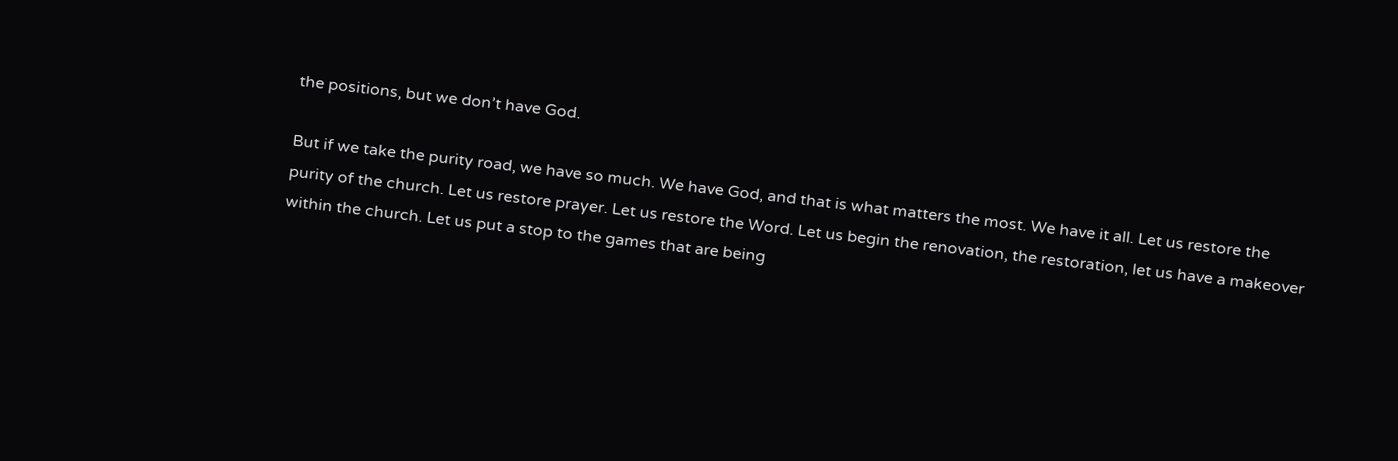the positions, but we don’t have God.

But if we take the purity road, we have so much. We have God, and that is what matters the most. We have it all. Let us restore the purity of the church. Let us restore prayer. Let us restore the Word. Let us begin the renovation, the restoration, let us have a makeover within the church. Let us put a stop to the games that are being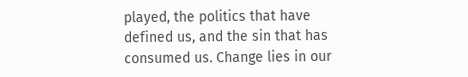played, the politics that have defined us, and the sin that has consumed us. Change lies in our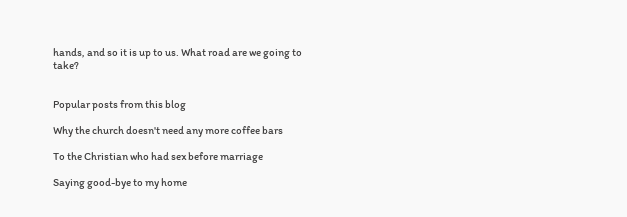hands, and so it is up to us. What road are we going to take?


Popular posts from this blog

Why the church doesn't need any more coffee bars

To the Christian who had sex before marriage

Saying good-bye to my home